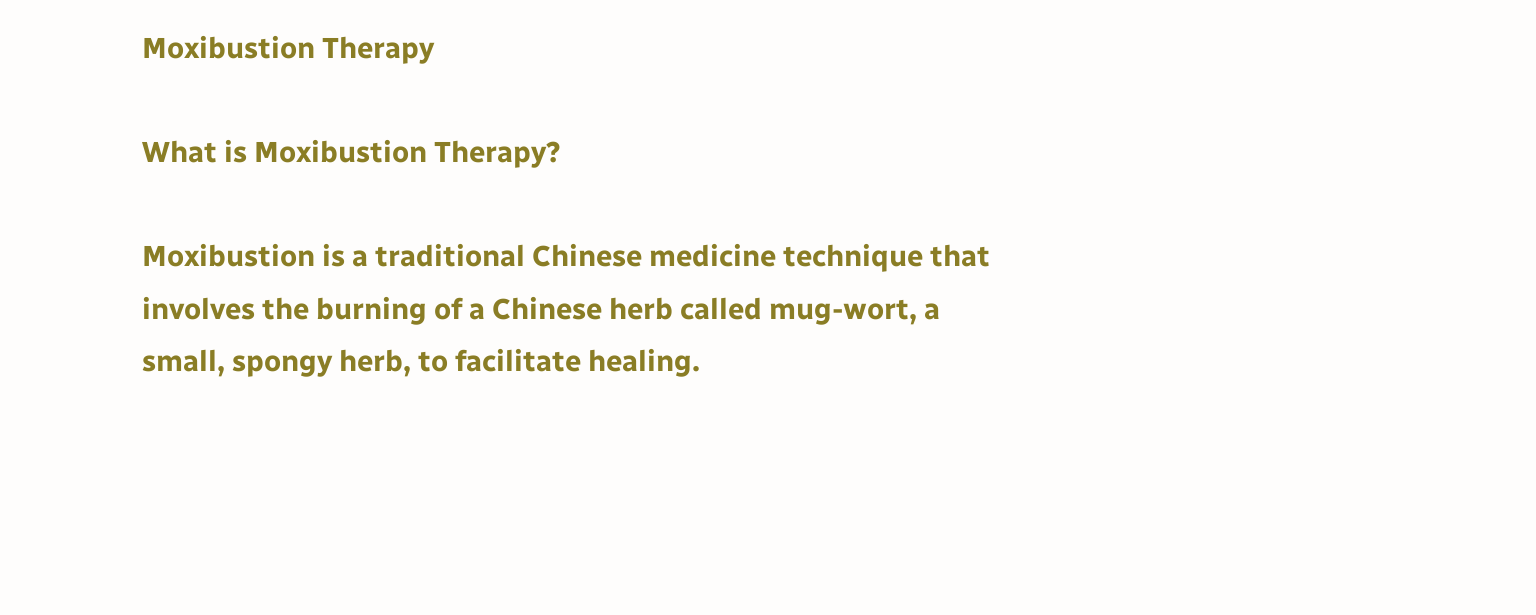Moxibustion Therapy

What is Moxibustion Therapy?

Moxibustion is a traditional Chinese medicine technique that involves the burning of a Chinese herb called mug-wort, a small, spongy herb, to facilitate healing.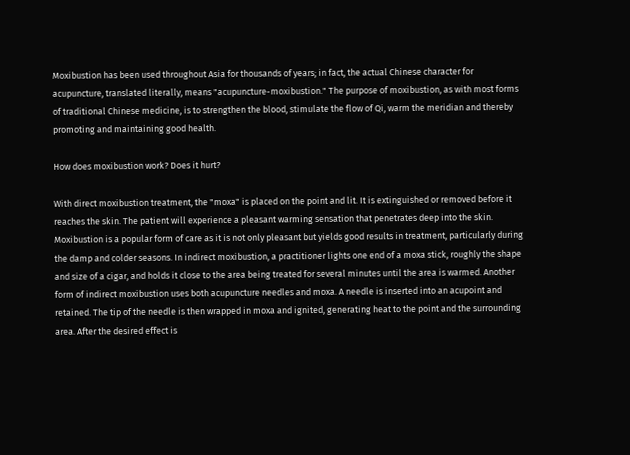Moxibustion has been used throughout Asia for thousands of years; in fact, the actual Chinese character for acupuncture, translated literally, means "acupuncture-moxibustion." The purpose of moxibustion, as with most forms of traditional Chinese medicine, is to strengthen the blood, stimulate the flow of Qi, warm the meridian and thereby promoting and maintaining good health.

How does moxibustion work? Does it hurt?

With direct moxibustion treatment, the "moxa" is placed on the point and lit. It is extinguished or removed before it reaches the skin. The patient will experience a pleasant warming sensation that penetrates deep into the skin. Moxibustion is a popular form of care as it is not only pleasant but yields good results in treatment, particularly during the damp and colder seasons. In indirect moxibustion, a practitioner lights one end of a moxa stick, roughly the shape and size of a cigar, and holds it close to the area being treated for several minutes until the area is warmed. Another form of indirect moxibustion uses both acupuncture needles and moxa. A needle is inserted into an acupoint and retained. The tip of the needle is then wrapped in moxa and ignited, generating heat to the point and the surrounding area. After the desired effect is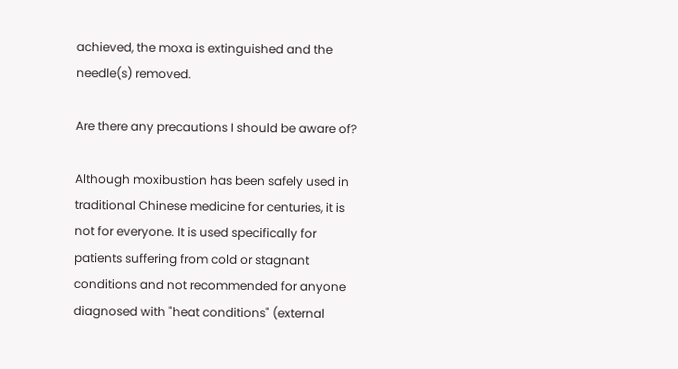achieved, the moxa is extinguished and the needle(s) removed.

Are there any precautions I should be aware of?

Although moxibustion has been safely used in traditional Chinese medicine for centuries, it is not for everyone. It is used specifically for patients suffering from cold or stagnant conditions and not recommended for anyone diagnosed with "heat conditions" (external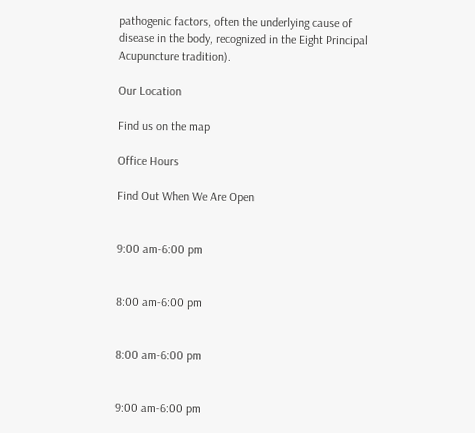pathogenic factors, often the underlying cause of disease in the body, recognized in the Eight Principal Acupuncture tradition).

Our Location

Find us on the map

Office Hours

Find Out When We Are Open


9:00 am-6:00 pm


8:00 am-6:00 pm


8:00 am-6:00 pm


9:00 am-6:00 pm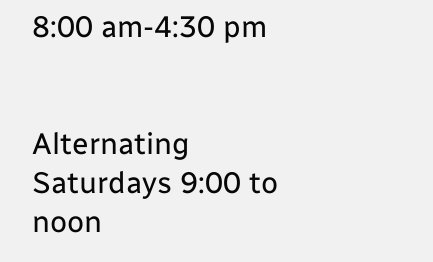8:00 am-4:30 pm


Alternating Saturdays 9:00 to noon